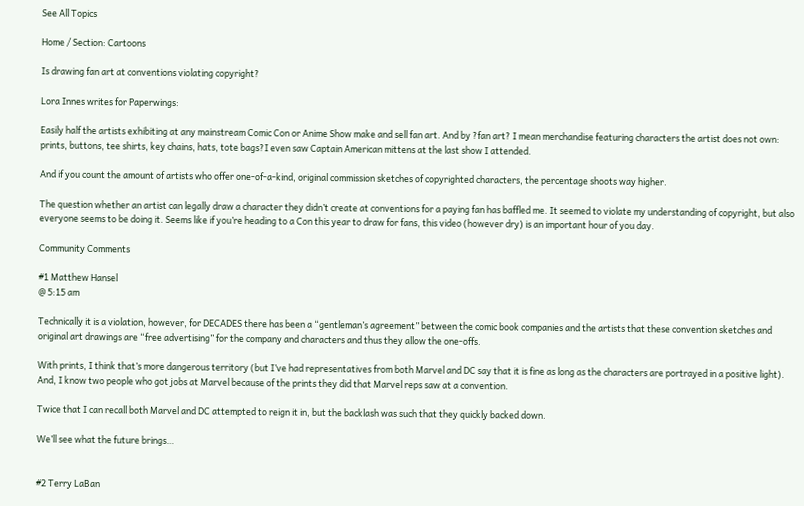See All Topics

Home / Section: Cartoons

Is drawing fan art at conventions violating copyright?

Lora Innes writes for Paperwings:

Easily half the artists exhibiting at any mainstream Comic Con or Anime Show make and sell fan art. And by ?fan art? I mean merchandise featuring characters the artist does not own: prints, buttons, tee shirts, key chains, hats, tote bags?I even saw Captain American mittens at the last show I attended.

And if you count the amount of artists who offer one-of-a-kind, original commission sketches of copyrighted characters, the percentage shoots way higher.

The question whether an artist can legally draw a character they didn’t create at conventions for a paying fan has baffled me. It seemed to violate my understanding of copyright, but also everyone seems to be doing it. Seems like if you’re heading to a Con this year to draw for fans, this video (however dry) is an important hour of you day.

Community Comments

#1 Matthew Hansel
@ 5:15 am

Technically it is a violation, however, for DECADES there has been a “gentleman’s agreement” between the comic book companies and the artists that these convention sketches and original art drawings are “free advertising” for the company and characters and thus they allow the one-offs.

With prints, I think that’s more dangerous territory (but I’ve had representatives from both Marvel and DC say that it is fine as long as the characters are portrayed in a positive light). And, I know two people who got jobs at Marvel because of the prints they did that Marvel reps saw at a convention.

Twice that I can recall both Marvel and DC attempted to reign it in, but the backlash was such that they quickly backed down.

We’ll see what the future brings…


#2 Terry LaBan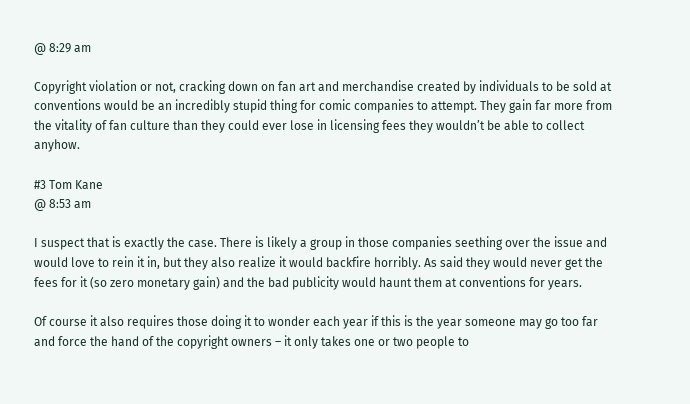@ 8:29 am

Copyright violation or not, cracking down on fan art and merchandise created by individuals to be sold at conventions would be an incredibly stupid thing for comic companies to attempt. They gain far more from the vitality of fan culture than they could ever lose in licensing fees they wouldn’t be able to collect anyhow.

#3 Tom Kane
@ 8:53 am

I suspect that is exactly the case. There is likely a group in those companies seething over the issue and would love to rein it in, but they also realize it would backfire horribly. As said they would never get the fees for it (so zero monetary gain) and the bad publicity would haunt them at conventions for years.

Of course it also requires those doing it to wonder each year if this is the year someone may go too far and force the hand of the copyright owners – it only takes one or two people to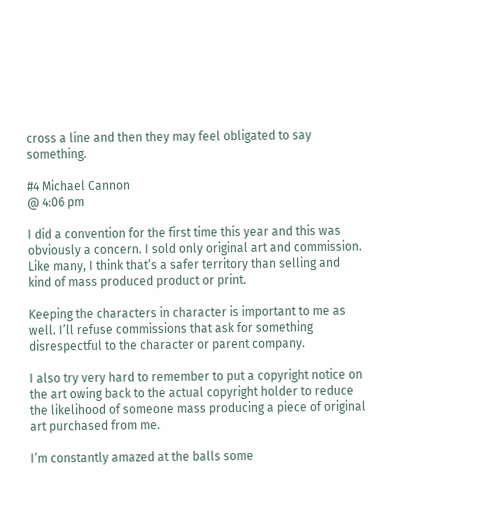cross a line and then they may feel obligated to say something.

#4 Michael Cannon
@ 4:06 pm

I did a convention for the first time this year and this was obviously a concern. I sold only original art and commission. Like many, I think that’s a safer territory than selling and kind of mass produced product or print.

Keeping the characters in character is important to me as well. I’ll refuse commissions that ask for something disrespectful to the character or parent company.

I also try very hard to remember to put a copyright notice on the art owing back to the actual copyright holder to reduce the likelihood of someone mass producing a piece of original art purchased from me.

I’m constantly amazed at the balls some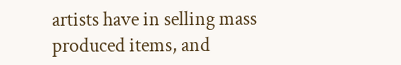artists have in selling mass produced items, and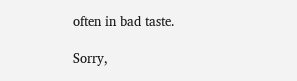often in bad taste.

Sorry,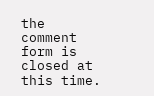the comment form is closed at this time.